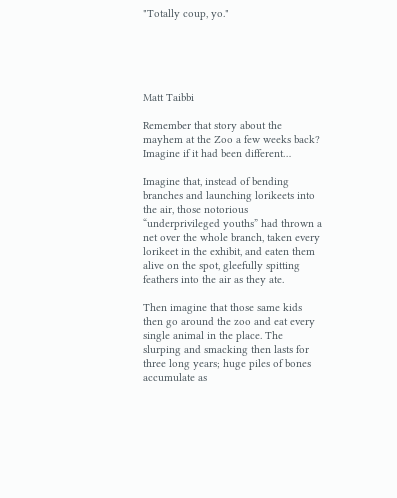"Totally coup, yo."





Matt Taibbi

Remember that story about the mayhem at the Zoo a few weeks back? Imagine if it had been different…

Imagine that, instead of bending branches and launching lorikeets into the air, those notorious “underprivileged youths” had thrown a net over the whole branch, taken every lorikeet in the exhibit, and eaten them alive on the spot, gleefully spitting feathers into the air as they ate.

Then imagine that those same kids then go around the zoo and eat every single animal in the place. The slurping and smacking then lasts for three long years; huge piles of bones accumulate as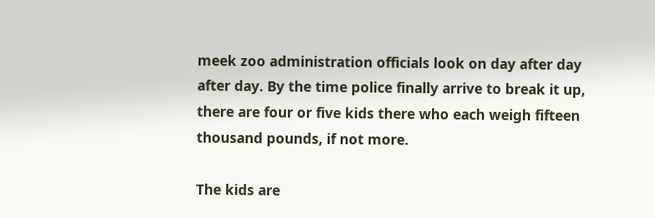meek zoo administration officials look on day after day after day. By the time police finally arrive to break it up, there are four or five kids there who each weigh fifteen thousand pounds, if not more.

The kids are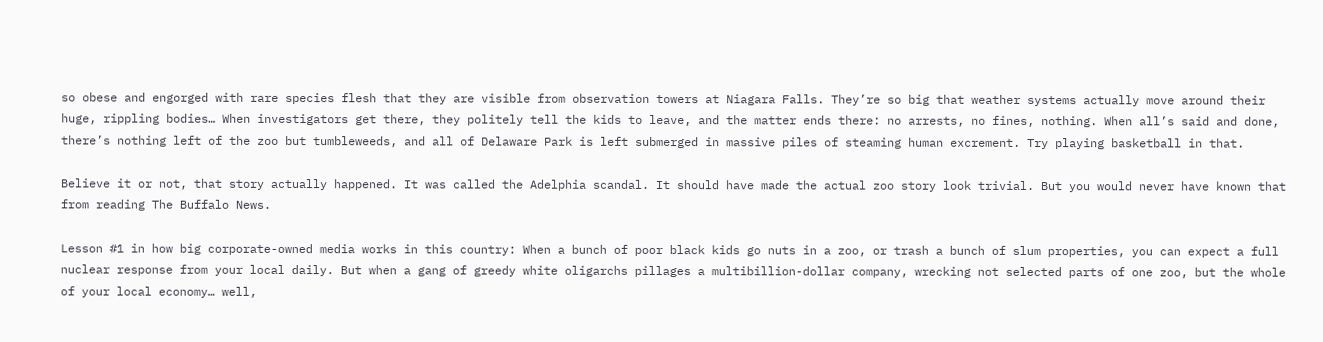so obese and engorged with rare species flesh that they are visible from observation towers at Niagara Falls. They’re so big that weather systems actually move around their huge, rippling bodies… When investigators get there, they politely tell the kids to leave, and the matter ends there: no arrests, no fines, nothing. When all’s said and done, there’s nothing left of the zoo but tumbleweeds, and all of Delaware Park is left submerged in massive piles of steaming human excrement. Try playing basketball in that.

Believe it or not, that story actually happened. It was called the Adelphia scandal. It should have made the actual zoo story look trivial. But you would never have known that from reading The Buffalo News.

Lesson #1 in how big corporate-owned media works in this country: When a bunch of poor black kids go nuts in a zoo, or trash a bunch of slum properties, you can expect a full nuclear response from your local daily. But when a gang of greedy white oligarchs pillages a multibillion-dollar company, wrecking not selected parts of one zoo, but the whole of your local economy… well,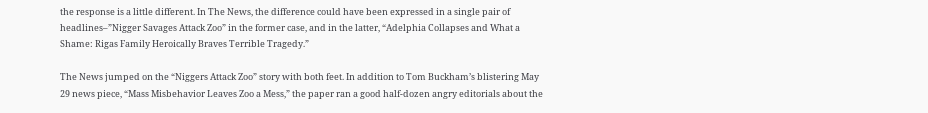the response is a little different. In The News, the difference could have been expressed in a single pair of headlines–”Nigger Savages Attack Zoo” in the former case, and in the latter, “Adelphia Collapses and What a Shame: Rigas Family Heroically Braves Terrible Tragedy.”

The News jumped on the “Niggers Attack Zoo” story with both feet. In addition to Tom Buckham’s blistering May 29 news piece, “Mass Misbehavior Leaves Zoo a Mess,” the paper ran a good half-dozen angry editorials about the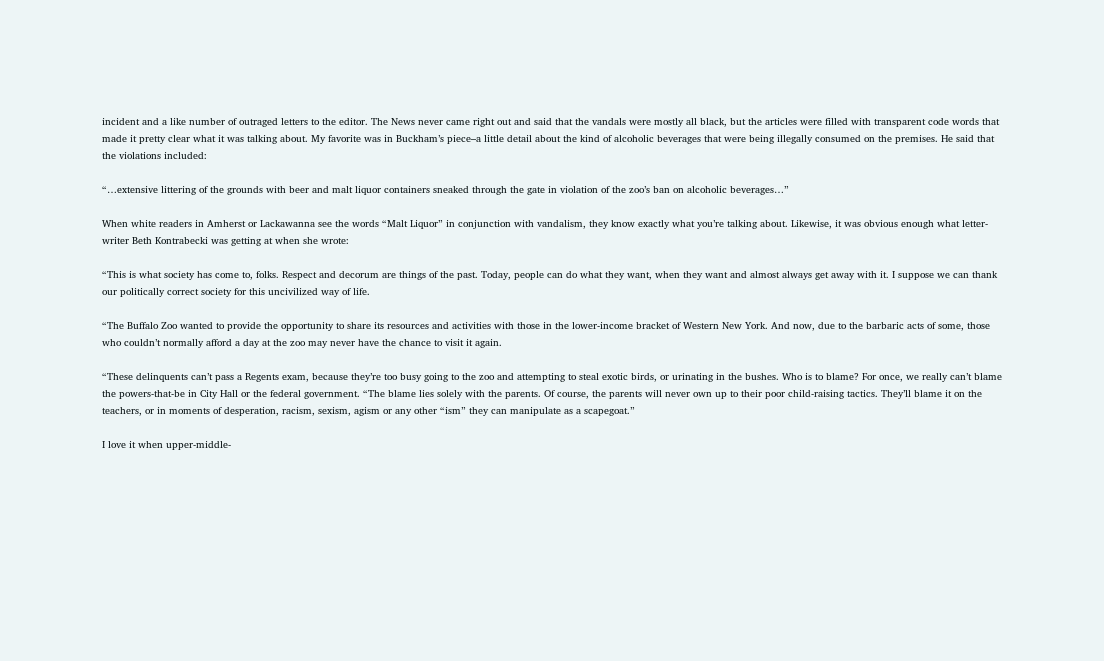incident and a like number of outraged letters to the editor. The News never came right out and said that the vandals were mostly all black, but the articles were filled with transparent code words that made it pretty clear what it was talking about. My favorite was in Buckham’s piece–a little detail about the kind of alcoholic beverages that were being illegally consumed on the premises. He said that the violations included:

“…extensive littering of the grounds with beer and malt liquor containers sneaked through the gate in violation of the zoo’s ban on alcoholic beverages…”

When white readers in Amherst or Lackawanna see the words “Malt Liquor” in conjunction with vandalism, they know exactly what you’re talking about. Likewise, it was obvious enough what letter-writer Beth Kontrabecki was getting at when she wrote:

“This is what society has come to, folks. Respect and decorum are things of the past. Today, people can do what they want, when they want and almost always get away with it. I suppose we can thank our politically correct society for this uncivilized way of life.

“The Buffalo Zoo wanted to provide the opportunity to share its resources and activities with those in the lower-income bracket of Western New York. And now, due to the barbaric acts of some, those who couldn’t normally afford a day at the zoo may never have the chance to visit it again.

“These delinquents can’t pass a Regents exam, because they’re too busy going to the zoo and attempting to steal exotic birds, or urinating in the bushes. Who is to blame? For once, we really can’t blame the powers-that-be in City Hall or the federal government. “The blame lies solely with the parents. Of course, the parents will never own up to their poor child-raising tactics. They’ll blame it on the teachers, or in moments of desperation, racism, sexism, agism or any other “ism” they can manipulate as a scapegoat.”

I love it when upper-middle-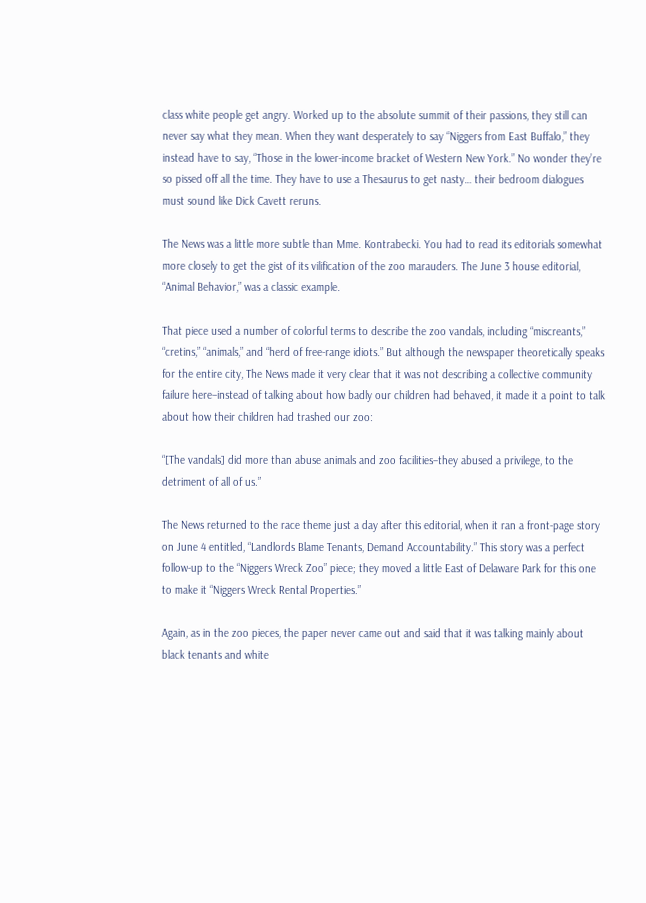class white people get angry. Worked up to the absolute summit of their passions, they still can never say what they mean. When they want desperately to say “Niggers from East Buffalo,” they instead have to say, “Those in the lower-income bracket of Western New York.” No wonder they’re so pissed off all the time. They have to use a Thesaurus to get nasty… their bedroom dialogues must sound like Dick Cavett reruns.

The News was a little more subtle than Mme. Kontrabecki. You had to read its editorials somewhat more closely to get the gist of its vilification of the zoo marauders. The June 3 house editorial, “Animal Behavior,” was a classic example.

That piece used a number of colorful terms to describe the zoo vandals, including “miscreants,” “cretins,” “animals,” and “herd of free-range idiots.” But although the newspaper theoretically speaks for the entire city, The News made it very clear that it was not describing a collective community failure here–instead of talking about how badly our children had behaved, it made it a point to talk about how their children had trashed our zoo:

“[The vandals] did more than abuse animals and zoo facilities–they abused a privilege, to the detriment of all of us.”

The News returned to the race theme just a day after this editorial, when it ran a front-page story on June 4 entitled, “Landlords Blame Tenants, Demand Accountability.” This story was a perfect follow-up to the “Niggers Wreck Zoo” piece; they moved a little East of Delaware Park for this one to make it “Niggers Wreck Rental Properties.”

Again, as in the zoo pieces, the paper never came out and said that it was talking mainly about black tenants and white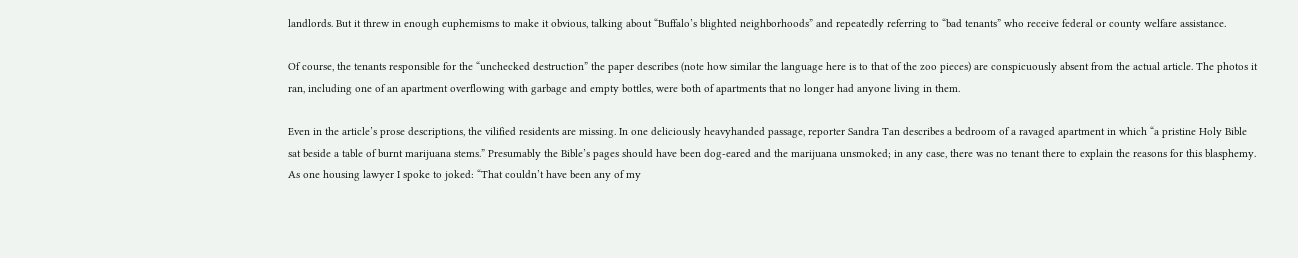landlords. But it threw in enough euphemisms to make it obvious, talking about “Buffalo’s blighted neighborhoods” and repeatedly referring to “bad tenants” who receive federal or county welfare assistance.

Of course, the tenants responsible for the “unchecked destruction” the paper describes (note how similar the language here is to that of the zoo pieces) are conspicuously absent from the actual article. The photos it ran, including one of an apartment overflowing with garbage and empty bottles, were both of apartments that no longer had anyone living in them.

Even in the article’s prose descriptions, the vilified residents are missing. In one deliciously heavyhanded passage, reporter Sandra Tan describes a bedroom of a ravaged apartment in which “a pristine Holy Bible sat beside a table of burnt marijuana stems.” Presumably the Bible’s pages should have been dog-eared and the marijuana unsmoked; in any case, there was no tenant there to explain the reasons for this blasphemy. As one housing lawyer I spoke to joked: “That couldn’t have been any of my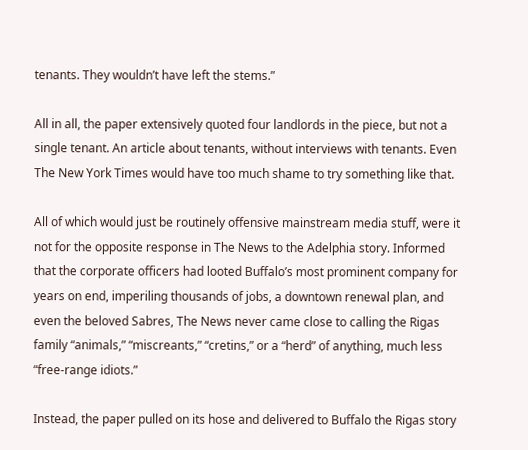tenants. They wouldn’t have left the stems.”

All in all, the paper extensively quoted four landlords in the piece, but not a single tenant. An article about tenants, without interviews with tenants. Even The New York Times would have too much shame to try something like that.

All of which would just be routinely offensive mainstream media stuff, were it not for the opposite response in The News to the Adelphia story. Informed that the corporate officers had looted Buffalo’s most prominent company for years on end, imperiling thousands of jobs, a downtown renewal plan, and even the beloved Sabres, The News never came close to calling the Rigas family “animals,” “miscreants,” “cretins,” or a “herd” of anything, much less “free-range idiots.”

Instead, the paper pulled on its hose and delivered to Buffalo the Rigas story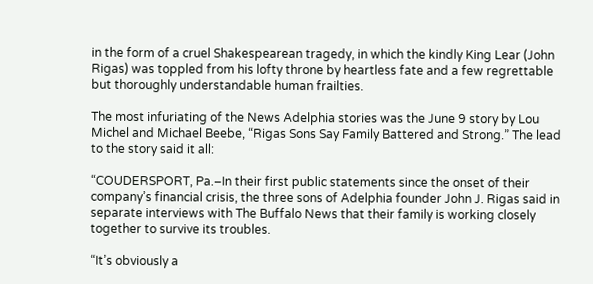in the form of a cruel Shakespearean tragedy, in which the kindly King Lear (John Rigas) was toppled from his lofty throne by heartless fate and a few regrettable but thoroughly understandable human frailties.

The most infuriating of the News Adelphia stories was the June 9 story by Lou Michel and Michael Beebe, “Rigas Sons Say Family Battered and Strong.” The lead to the story said it all:

“COUDERSPORT, Pa.–In their first public statements since the onset of their company’s financial crisis, the three sons of Adelphia founder John J. Rigas said in separate interviews with The Buffalo News that their family is working closely together to survive its troubles.

“It’s obviously a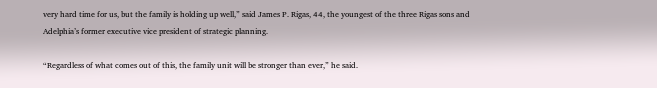very hard time for us, but the family is holding up well,” said James P. Rigas, 44, the youngest of the three Rigas sons and Adelphia’s former executive vice president of strategic planning.

“Regardless of what comes out of this, the family unit will be stronger than ever,” he said.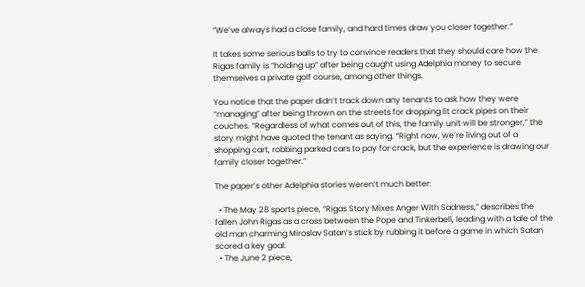“We’ve always had a close family, and hard times draw you closer together.”

It takes some serious balls to try to convince readers that they should care how the Rigas family is “holding up” after being caught using Adelphia money to secure themselves a private golf course, among other things.

You notice that the paper didn’t track down any tenants to ask how they were “managing” after being thrown on the streets for dropping lit crack pipes on their couches. “Regardless of what comes out of this, the family unit will be stronger,” the story might have quoted the tenant as saying. “Right now, we’re living out of a shopping cart, robbing parked cars to pay for crack, but the experience is drawing our family closer together.”

The paper’s other Adelphia stories weren’t much better:

  • The May 28 sports piece, “Rigas Story Mixes Anger With Sadness,” describes the fallen John Rigas as a cross between the Pope and Tinkerbell, leading with a tale of the old man charming Miroslav Satan’s stick by rubbing it before a game in which Satan scored a key goal.
  • The June 2 piece,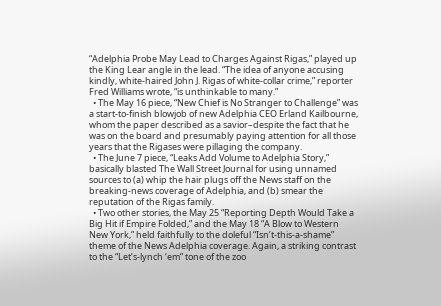“Adelphia Probe May Lead to Charges Against Rigas,” played up the King Lear angle in the lead. “The idea of anyone accusing kindly, white-haired John J. Rigas of white-collar crime,” reporter Fred Williams wrote, “is unthinkable to many.”
  • The May 16 piece, “New Chief is No Stranger to Challenge” was a start-to-finish blowjob of new Adelphia CEO Erland Kailbourne, whom the paper described as a savior–despite the fact that he was on the board and presumably paying attention for all those years that the Rigases were pillaging the company.
  • The June 7 piece, “Leaks Add Volume to Adelphia Story,” basically blasted The Wall Street Journal for using unnamed sources to (a) whip the hair plugs off the News staff on the breaking-news coverage of Adelphia, and (b) smear the reputation of the Rigas family.
  • Two other stories, the May 25 “Reporting Depth Would Take a Big Hit if Empire Folded,” and the May 18 “A Blow to Western New York,” held faithfully to the doleful “Isn’t-this-a-shame” theme of the News Adelphia coverage. Again, a striking contrast to the “Let’s-lynch ‘em” tone of the zoo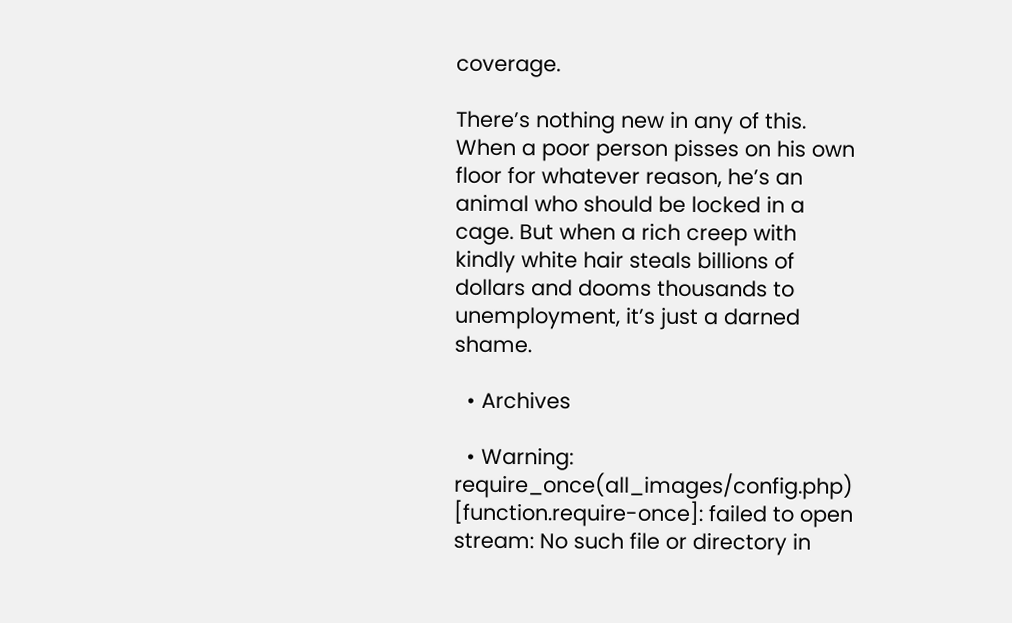coverage.

There’s nothing new in any of this. When a poor person pisses on his own floor for whatever reason, he’s an animal who should be locked in a cage. But when a rich creep with kindly white hair steals billions of dollars and dooms thousands to unemployment, it’s just a darned shame.

  • Archives

  • Warning: require_once(all_images/config.php) [function.require-once]: failed to open stream: No such file or directory in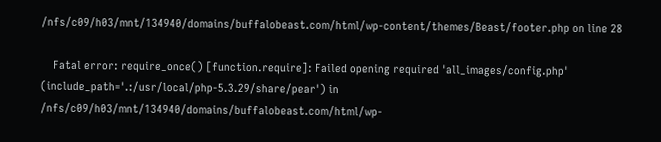/nfs/c09/h03/mnt/134940/domains/buffalobeast.com/html/wp-content/themes/Beast/footer.php on line 28

    Fatal error: require_once() [function.require]: Failed opening required 'all_images/config.php' (include_path='.:/usr/local/php-5.3.29/share/pear') in /nfs/c09/h03/mnt/134940/domains/buffalobeast.com/html/wp-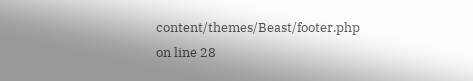content/themes/Beast/footer.php on line 28